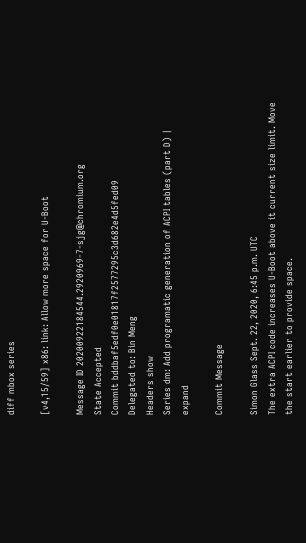diff mbox series

[v4,15/59] x86: link: Allow more space for U-Boot

Message ID 20200922184544.2920969-7-sjg@chromium.org
State Accepted
Commit bddbaf5edf0e01817f2577295c3d682e4d5fed09
Delegated to: Bin Meng
Headers show
Series dm: Add programatic generation of ACPI tables (part D) | expand

Commit Message

Simon Glass Sept. 22, 2020, 6:45 p.m. UTC
The extra ACPI code increases U-Boot above it current size limit. Move
the start earlier to provide space.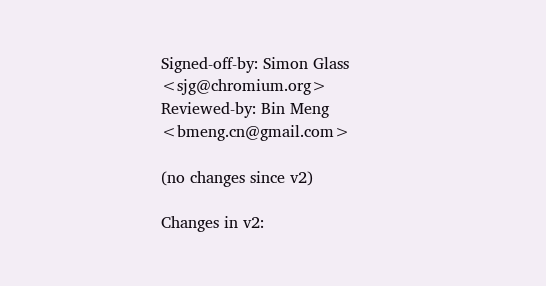Signed-off-by: Simon Glass <sjg@chromium.org>
Reviewed-by: Bin Meng <bmeng.cn@gmail.com>

(no changes since v2)

Changes in v2: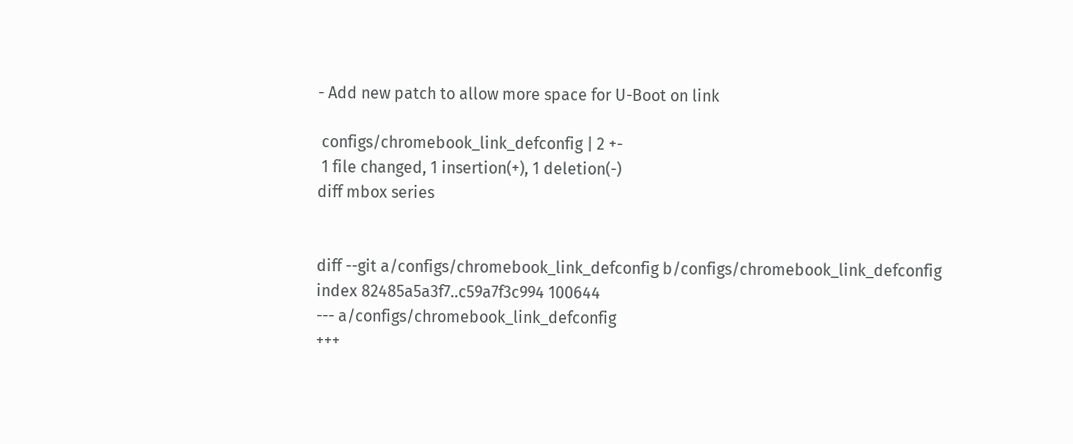- Add new patch to allow more space for U-Boot on link

 configs/chromebook_link_defconfig | 2 +-
 1 file changed, 1 insertion(+), 1 deletion(-)
diff mbox series


diff --git a/configs/chromebook_link_defconfig b/configs/chromebook_link_defconfig
index 82485a5a3f7..c59a7f3c994 100644
--- a/configs/chromebook_link_defconfig
+++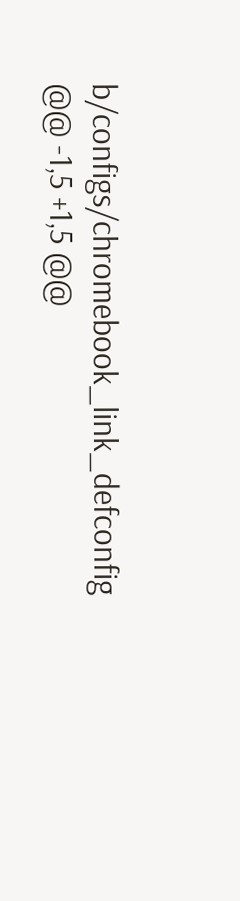b/configs/chromebook_link_defconfig
@@ -1,5 +1,5 @@